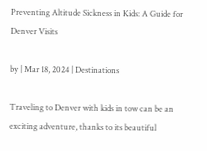Preventing Altitude Sickness in Kids: A Guide for Denver Visits

by | Mar 18, 2024 | Destinations

Traveling to Denver with kids in tow can be an exciting adventure, thanks to its beautiful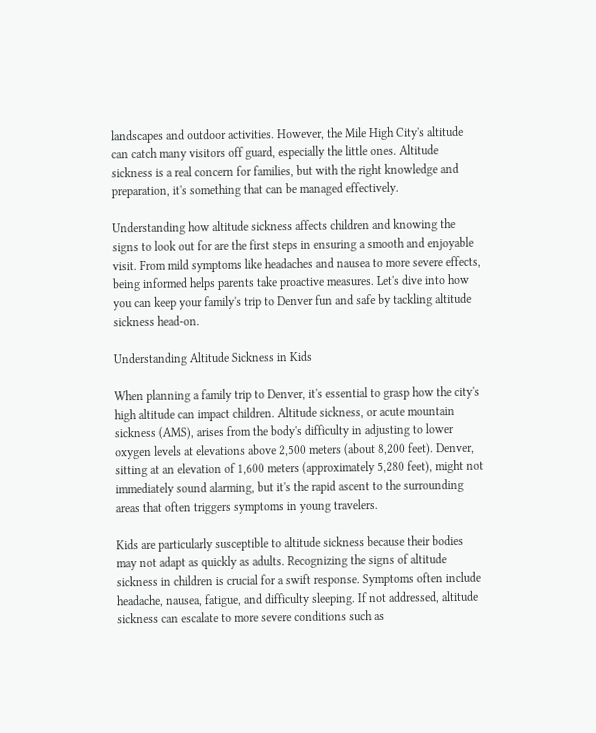landscapes and outdoor activities. However, the Mile High City's altitude can catch many visitors off guard, especially the little ones. Altitude sickness is a real concern for families, but with the right knowledge and preparation, it's something that can be managed effectively.

Understanding how altitude sickness affects children and knowing the signs to look out for are the first steps in ensuring a smooth and enjoyable visit. From mild symptoms like headaches and nausea to more severe effects, being informed helps parents take proactive measures. Let's dive into how you can keep your family's trip to Denver fun and safe by tackling altitude sickness head-on.

Understanding Altitude Sickness in Kids

When planning a family trip to Denver, it's essential to grasp how the city's high altitude can impact children. Altitude sickness, or acute mountain sickness (AMS), arises from the body's difficulty in adjusting to lower oxygen levels at elevations above 2,500 meters (about 8,200 feet). Denver, sitting at an elevation of 1,600 meters (approximately 5,280 feet), might not immediately sound alarming, but it's the rapid ascent to the surrounding areas that often triggers symptoms in young travelers.

Kids are particularly susceptible to altitude sickness because their bodies may not adapt as quickly as adults. Recognizing the signs of altitude sickness in children is crucial for a swift response. Symptoms often include headache, nausea, fatigue, and difficulty sleeping. If not addressed, altitude sickness can escalate to more severe conditions such as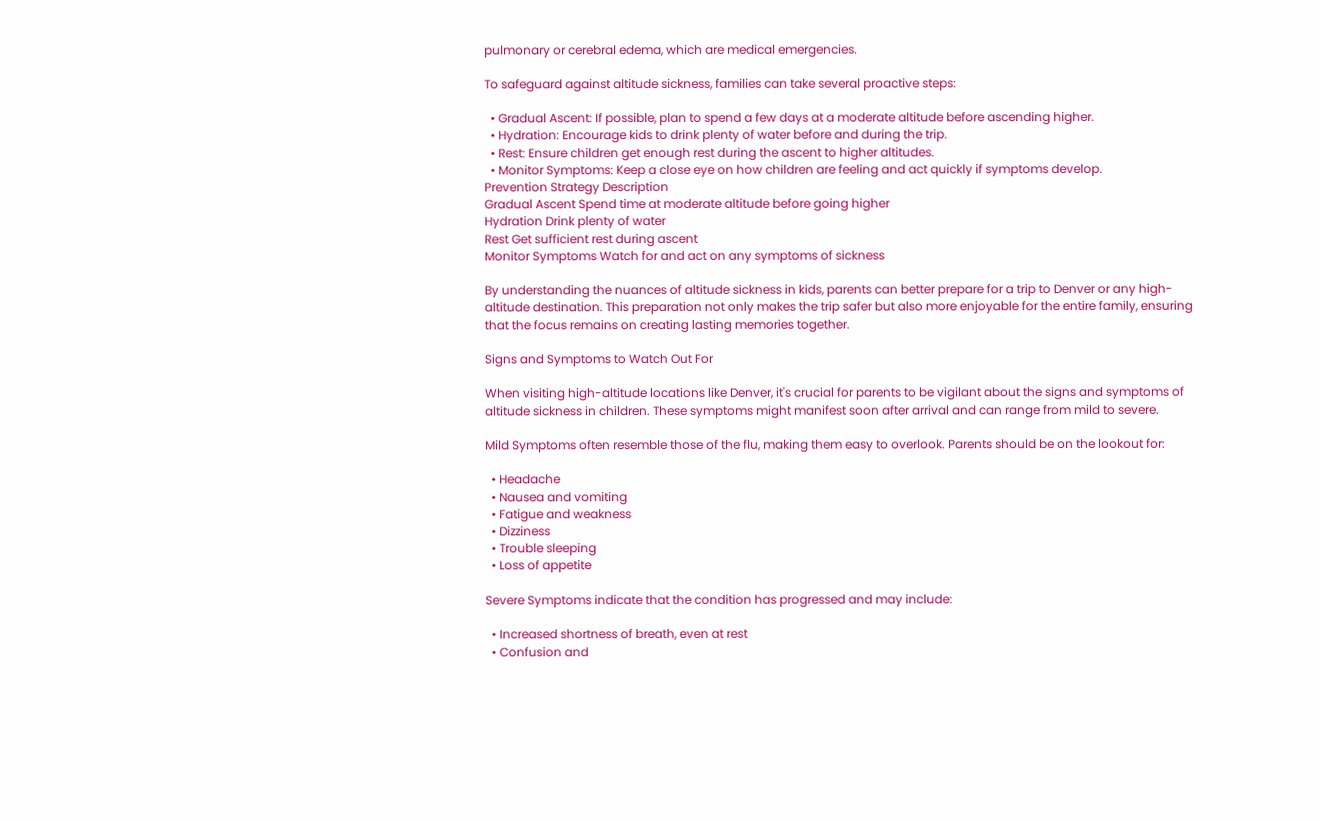pulmonary or cerebral edema, which are medical emergencies.

To safeguard against altitude sickness, families can take several proactive steps:

  • Gradual Ascent: If possible, plan to spend a few days at a moderate altitude before ascending higher.
  • Hydration: Encourage kids to drink plenty of water before and during the trip.
  • Rest: Ensure children get enough rest during the ascent to higher altitudes.
  • Monitor Symptoms: Keep a close eye on how children are feeling and act quickly if symptoms develop.
Prevention Strategy Description
Gradual Ascent Spend time at moderate altitude before going higher
Hydration Drink plenty of water
Rest Get sufficient rest during ascent
Monitor Symptoms Watch for and act on any symptoms of sickness

By understanding the nuances of altitude sickness in kids, parents can better prepare for a trip to Denver or any high-altitude destination. This preparation not only makes the trip safer but also more enjoyable for the entire family, ensuring that the focus remains on creating lasting memories together.

Signs and Symptoms to Watch Out For

When visiting high-altitude locations like Denver, it's crucial for parents to be vigilant about the signs and symptoms of altitude sickness in children. These symptoms might manifest soon after arrival and can range from mild to severe.

Mild Symptoms often resemble those of the flu, making them easy to overlook. Parents should be on the lookout for:

  • Headache
  • Nausea and vomiting
  • Fatigue and weakness
  • Dizziness
  • Trouble sleeping
  • Loss of appetite

Severe Symptoms indicate that the condition has progressed and may include:

  • Increased shortness of breath, even at rest
  • Confusion and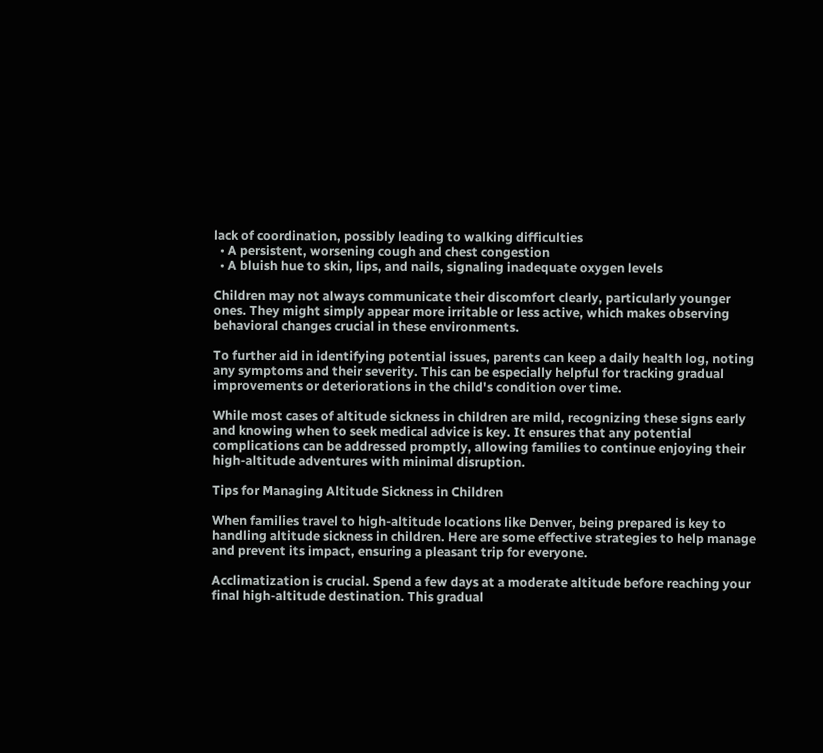lack of coordination, possibly leading to walking difficulties
  • A persistent, worsening cough and chest congestion
  • A bluish hue to skin, lips, and nails, signaling inadequate oxygen levels

Children may not always communicate their discomfort clearly, particularly younger ones. They might simply appear more irritable or less active, which makes observing behavioral changes crucial in these environments.

To further aid in identifying potential issues, parents can keep a daily health log, noting any symptoms and their severity. This can be especially helpful for tracking gradual improvements or deteriorations in the child's condition over time.

While most cases of altitude sickness in children are mild, recognizing these signs early and knowing when to seek medical advice is key. It ensures that any potential complications can be addressed promptly, allowing families to continue enjoying their high-altitude adventures with minimal disruption.

Tips for Managing Altitude Sickness in Children

When families travel to high-altitude locations like Denver, being prepared is key to handling altitude sickness in children. Here are some effective strategies to help manage and prevent its impact, ensuring a pleasant trip for everyone.

Acclimatization is crucial. Spend a few days at a moderate altitude before reaching your final high-altitude destination. This gradual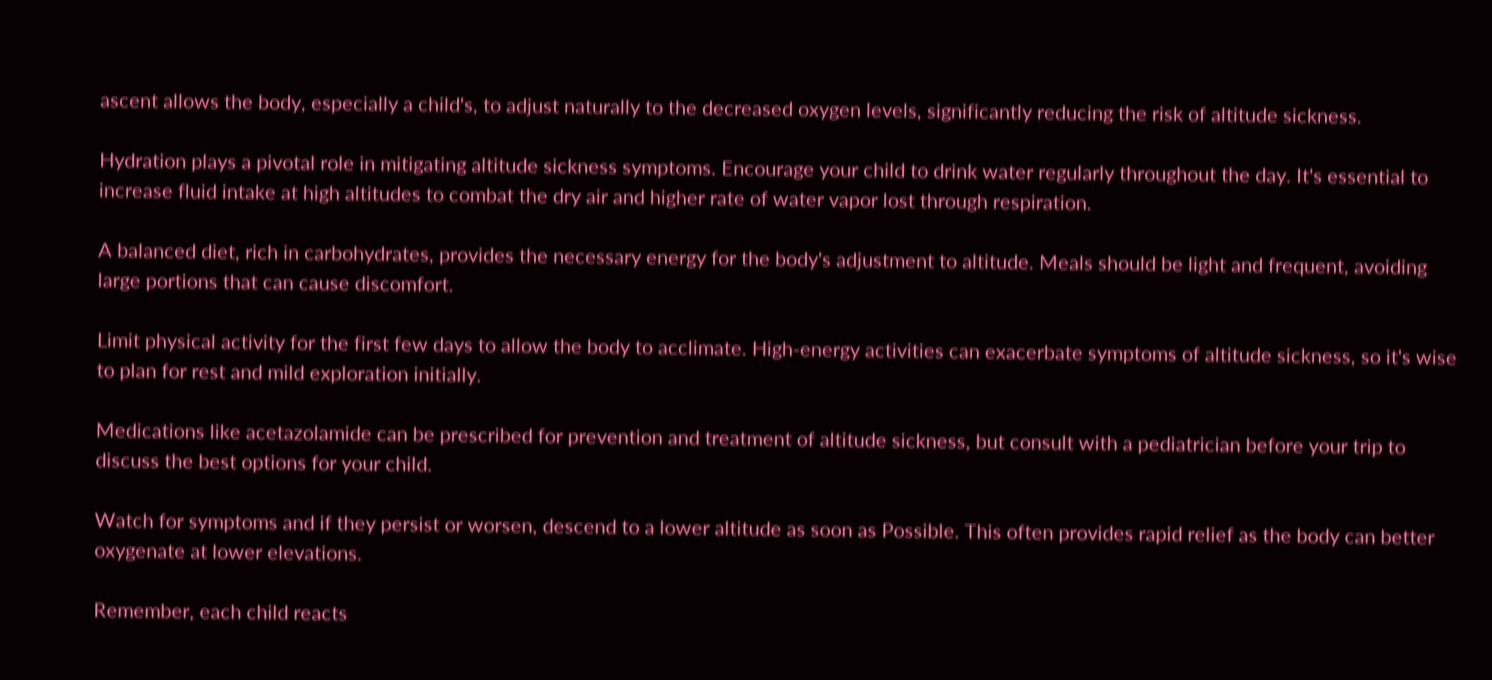ascent allows the body, especially a child's, to adjust naturally to the decreased oxygen levels, significantly reducing the risk of altitude sickness.

Hydration plays a pivotal role in mitigating altitude sickness symptoms. Encourage your child to drink water regularly throughout the day. It's essential to increase fluid intake at high altitudes to combat the dry air and higher rate of water vapor lost through respiration.

A balanced diet, rich in carbohydrates, provides the necessary energy for the body's adjustment to altitude. Meals should be light and frequent, avoiding large portions that can cause discomfort.

Limit physical activity for the first few days to allow the body to acclimate. High-energy activities can exacerbate symptoms of altitude sickness, so it's wise to plan for rest and mild exploration initially.

Medications like acetazolamide can be prescribed for prevention and treatment of altitude sickness, but consult with a pediatrician before your trip to discuss the best options for your child.

Watch for symptoms and if they persist or worsen, descend to a lower altitude as soon as Possible. This often provides rapid relief as the body can better oxygenate at lower elevations.

Remember, each child reacts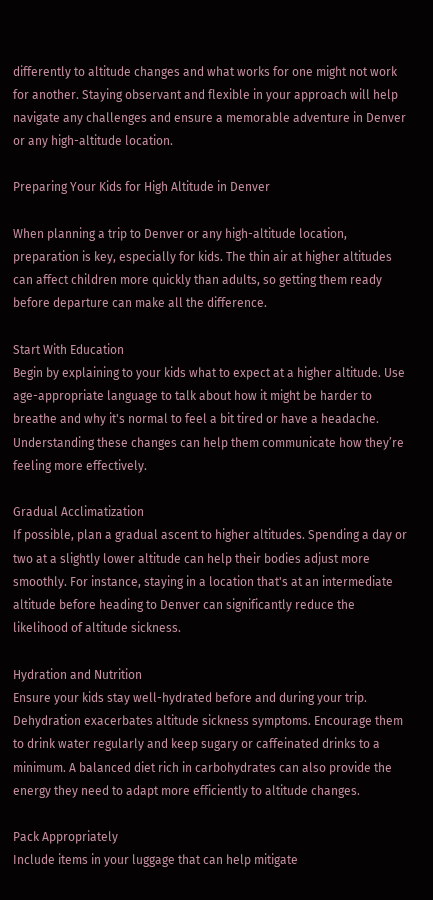differently to altitude changes and what works for one might not work for another. Staying observant and flexible in your approach will help navigate any challenges and ensure a memorable adventure in Denver or any high-altitude location.

Preparing Your Kids for High Altitude in Denver

When planning a trip to Denver or any high-altitude location, preparation is key, especially for kids. The thin air at higher altitudes can affect children more quickly than adults, so getting them ready before departure can make all the difference.

Start With Education
Begin by explaining to your kids what to expect at a higher altitude. Use age-appropriate language to talk about how it might be harder to breathe and why it's normal to feel a bit tired or have a headache. Understanding these changes can help them communicate how they’re feeling more effectively.

Gradual Acclimatization
If possible, plan a gradual ascent to higher altitudes. Spending a day or two at a slightly lower altitude can help their bodies adjust more smoothly. For instance, staying in a location that's at an intermediate altitude before heading to Denver can significantly reduce the likelihood of altitude sickness.

Hydration and Nutrition
Ensure your kids stay well-hydrated before and during your trip. Dehydration exacerbates altitude sickness symptoms. Encourage them to drink water regularly and keep sugary or caffeinated drinks to a minimum. A balanced diet rich in carbohydrates can also provide the energy they need to adapt more efficiently to altitude changes.

Pack Appropriately
Include items in your luggage that can help mitigate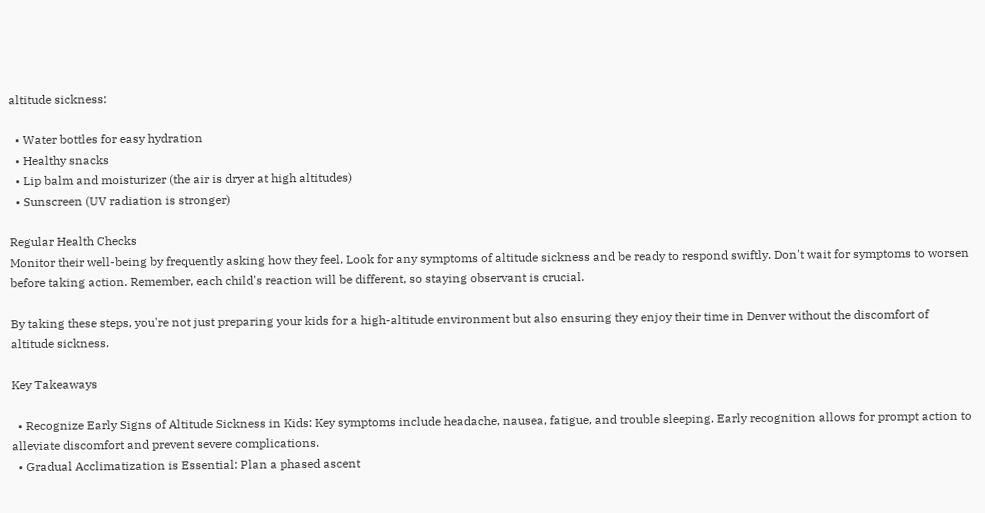altitude sickness:

  • Water bottles for easy hydration
  • Healthy snacks
  • Lip balm and moisturizer (the air is dryer at high altitudes)
  • Sunscreen (UV radiation is stronger)

Regular Health Checks
Monitor their well-being by frequently asking how they feel. Look for any symptoms of altitude sickness and be ready to respond swiftly. Don't wait for symptoms to worsen before taking action. Remember, each child's reaction will be different, so staying observant is crucial.

By taking these steps, you're not just preparing your kids for a high-altitude environment but also ensuring they enjoy their time in Denver without the discomfort of altitude sickness.

Key Takeaways

  • Recognize Early Signs of Altitude Sickness in Kids: Key symptoms include headache, nausea, fatigue, and trouble sleeping. Early recognition allows for prompt action to alleviate discomfort and prevent severe complications.
  • Gradual Acclimatization is Essential: Plan a phased ascent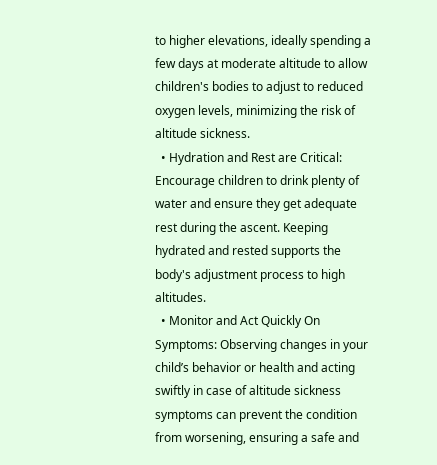to higher elevations, ideally spending a few days at moderate altitude to allow children's bodies to adjust to reduced oxygen levels, minimizing the risk of altitude sickness.
  • Hydration and Rest are Critical: Encourage children to drink plenty of water and ensure they get adequate rest during the ascent. Keeping hydrated and rested supports the body's adjustment process to high altitudes.
  • Monitor and Act Quickly On Symptoms: Observing changes in your child’s behavior or health and acting swiftly in case of altitude sickness symptoms can prevent the condition from worsening, ensuring a safe and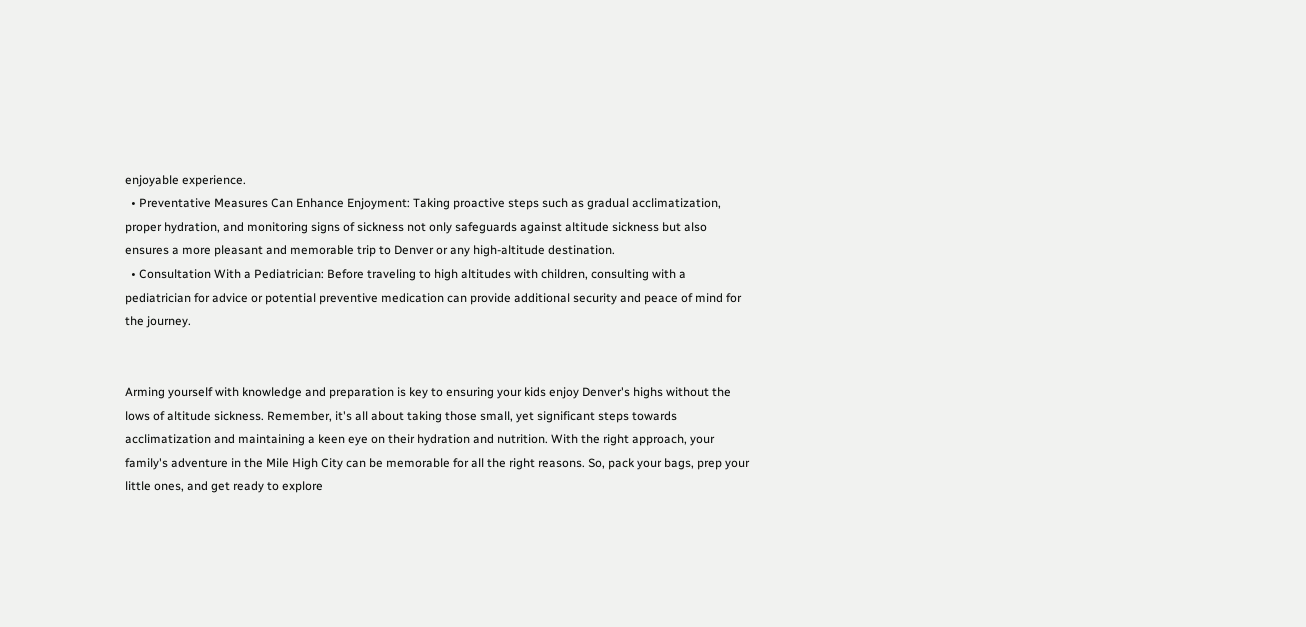enjoyable experience.
  • Preventative Measures Can Enhance Enjoyment: Taking proactive steps such as gradual acclimatization, proper hydration, and monitoring signs of sickness not only safeguards against altitude sickness but also ensures a more pleasant and memorable trip to Denver or any high-altitude destination.
  • Consultation With a Pediatrician: Before traveling to high altitudes with children, consulting with a pediatrician for advice or potential preventive medication can provide additional security and peace of mind for the journey.


Arming yourself with knowledge and preparation is key to ensuring your kids enjoy Denver's highs without the lows of altitude sickness. Remember, it's all about taking those small, yet significant steps towards acclimatization and maintaining a keen eye on their hydration and nutrition. With the right approach, your family's adventure in the Mile High City can be memorable for all the right reasons. So, pack your bags, prep your little ones, and get ready to explore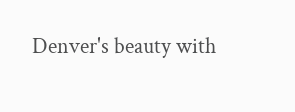Denver's beauty with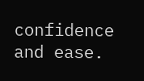confidence and ease.